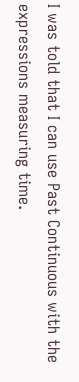I was told that I can use Past Continuous with the expressions measuring time.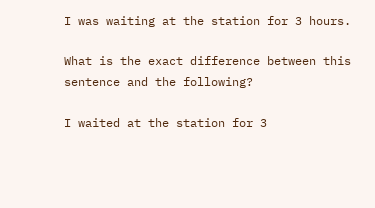I was waiting at the station for 3 hours.

What is the exact difference between this sentence and the following?

I waited at the station for 3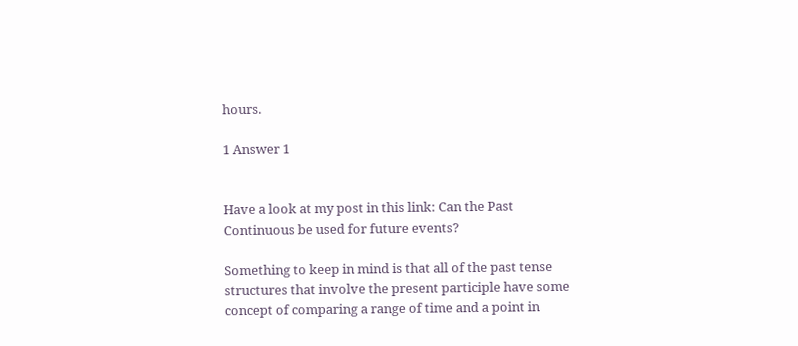hours.

1 Answer 1


Have a look at my post in this link: Can the Past Continuous be used for future events?

Something to keep in mind is that all of the past tense structures that involve the present participle have some concept of comparing a range of time and a point in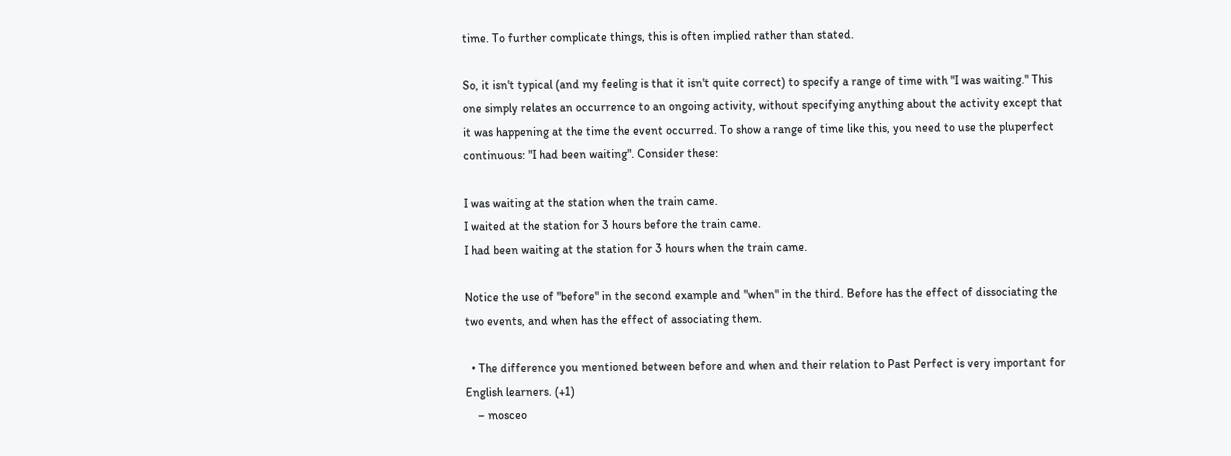time. To further complicate things, this is often implied rather than stated.

So, it isn't typical (and my feeling is that it isn't quite correct) to specify a range of time with "I was waiting." This one simply relates an occurrence to an ongoing activity, without specifying anything about the activity except that it was happening at the time the event occurred. To show a range of time like this, you need to use the pluperfect continuous: "I had been waiting". Consider these:

I was waiting at the station when the train came.
I waited at the station for 3 hours before the train came.
I had been waiting at the station for 3 hours when the train came.

Notice the use of "before" in the second example and "when" in the third. Before has the effect of dissociating the two events, and when has the effect of associating them.

  • The difference you mentioned between before and when and their relation to Past Perfect is very important for English learners. (+1)
    – mosceo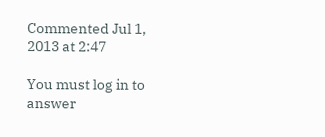Commented Jul 1, 2013 at 2:47

You must log in to answer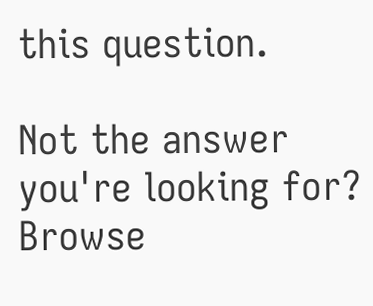this question.

Not the answer you're looking for? Browse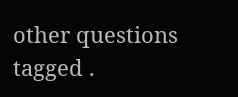other questions tagged .